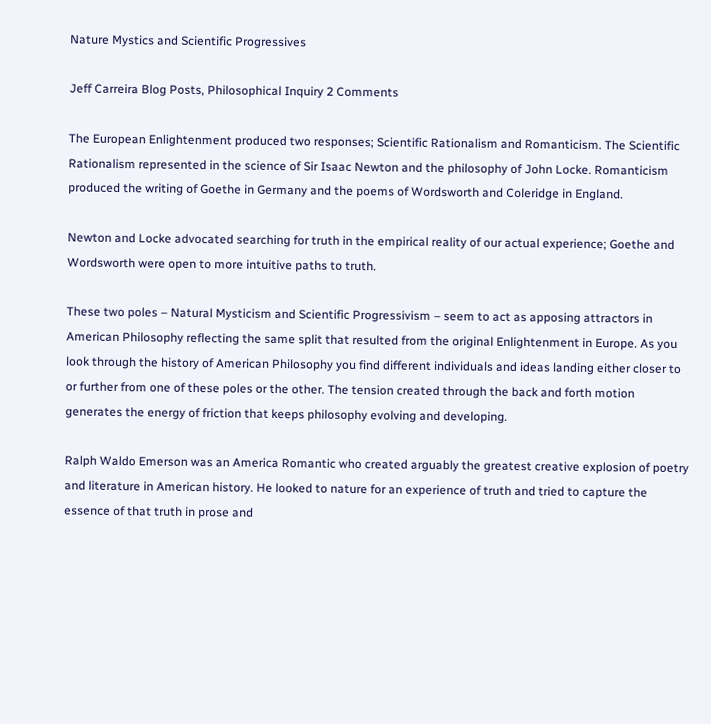Nature Mystics and Scientific Progressives

Jeff Carreira Blog Posts, Philosophical Inquiry 2 Comments

The European Enlightenment produced two responses; Scientific Rationalism and Romanticism. The Scientific Rationalism represented in the science of Sir Isaac Newton and the philosophy of John Locke. Romanticism produced the writing of Goethe in Germany and the poems of Wordsworth and Coleridge in England.

Newton and Locke advocated searching for truth in the empirical reality of our actual experience; Goethe and Wordsworth were open to more intuitive paths to truth.

These two poles – Natural Mysticism and Scientific Progressivism – seem to act as apposing attractors in American Philosophy reflecting the same split that resulted from the original Enlightenment in Europe. As you look through the history of American Philosophy you find different individuals and ideas landing either closer to or further from one of these poles or the other. The tension created through the back and forth motion generates the energy of friction that keeps philosophy evolving and developing.

Ralph Waldo Emerson was an America Romantic who created arguably the greatest creative explosion of poetry and literature in American history. He looked to nature for an experience of truth and tried to capture the essence of that truth in prose and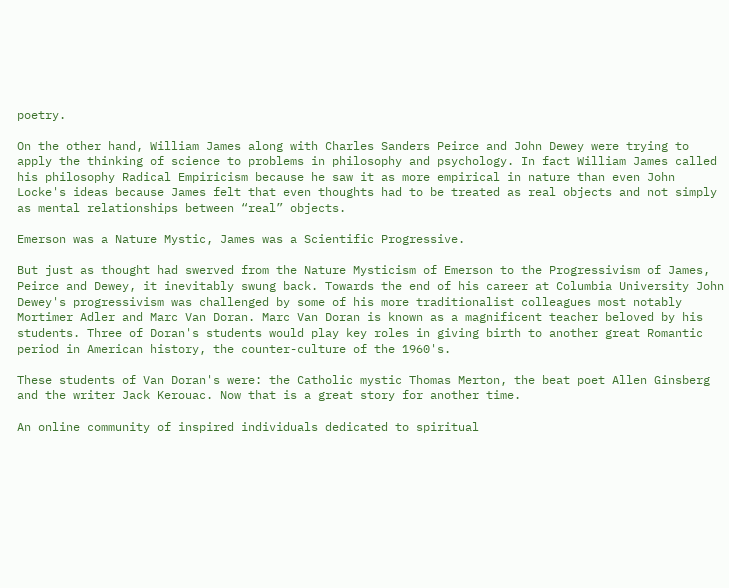poetry.

On the other hand, William James along with Charles Sanders Peirce and John Dewey were trying to apply the thinking of science to problems in philosophy and psychology. In fact William James called his philosophy Radical Empiricism because he saw it as more empirical in nature than even John Locke's ideas because James felt that even thoughts had to be treated as real objects and not simply as mental relationships between “real” objects.

Emerson was a Nature Mystic, James was a Scientific Progressive.

But just as thought had swerved from the Nature Mysticism of Emerson to the Progressivism of James, Peirce and Dewey, it inevitably swung back. Towards the end of his career at Columbia University John Dewey's progressivism was challenged by some of his more traditionalist colleagues most notably Mortimer Adler and Marc Van Doran. Marc Van Doran is known as a magnificent teacher beloved by his students. Three of Doran's students would play key roles in giving birth to another great Romantic period in American history, the counter-culture of the 1960's.

These students of Van Doran's were: the Catholic mystic Thomas Merton, the beat poet Allen Ginsberg and the writer Jack Kerouac. Now that is a great story for another time.

An online community of inspired individuals dedicated to spiritual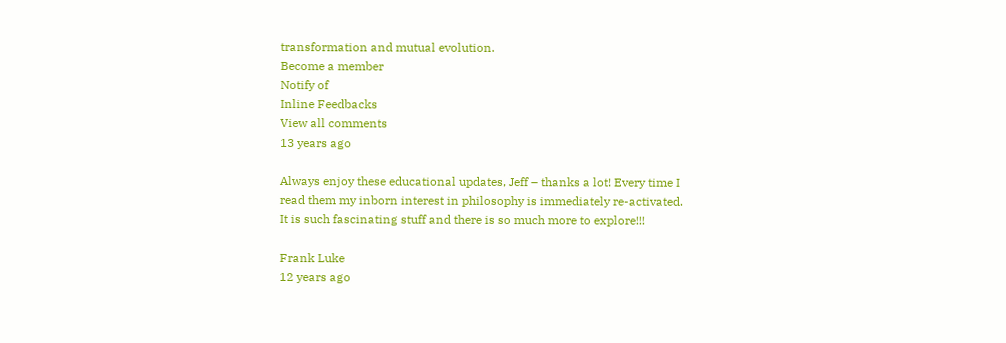transformation and mutual evolution.
Become a member
Notify of
Inline Feedbacks
View all comments
13 years ago

Always enjoy these educational updates, Jeff – thanks a lot! Every time I read them my inborn interest in philosophy is immediately re-activated. It is such fascinating stuff and there is so much more to explore!!!

Frank Luke
12 years ago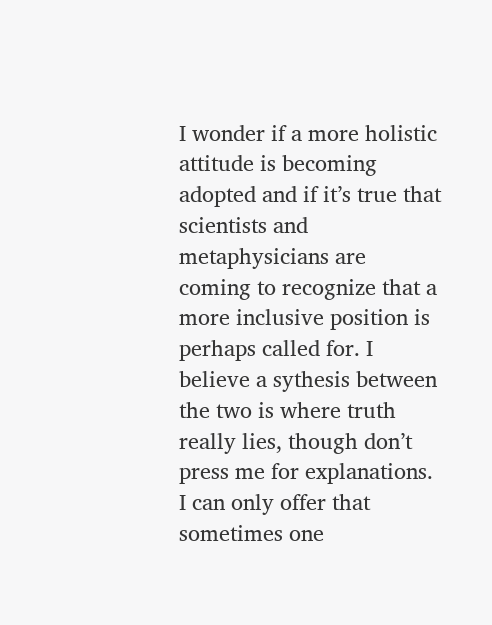I wonder if a more holistic attitude is becoming adopted and if it’s true that scientists and metaphysicians are coming to recognize that a more inclusive position is perhaps called for. I believe a sythesis between the two is where truth really lies, though don’t press me for explanations. I can only offer that sometimes one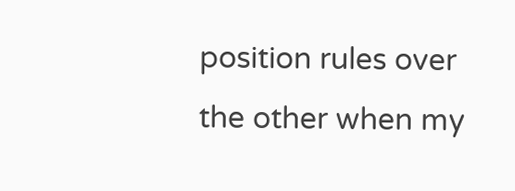position rules over the other when my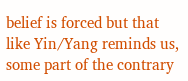belief is forced but that like Yin/Yang reminds us, some part of the contrary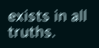exists in all truths.